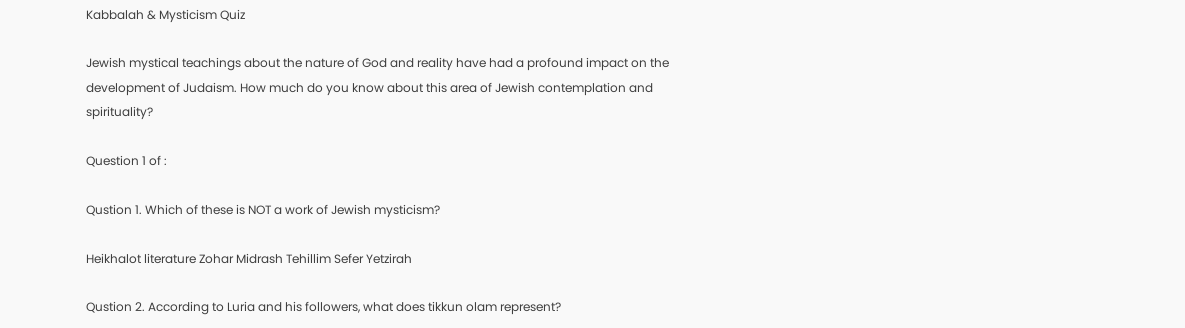Kabbalah & Mysticism Quiz

Jewish mystical teachings about the nature of God and reality have had a profound impact on the development of Judaism. How much do you know about this area of Jewish contemplation and spirituality?

Question 1 of :

Qustion 1. Which of these is NOT a work of Jewish mysticism?

Heikhalot literature Zohar Midrash Tehillim Sefer Yetzirah

Qustion 2. According to Luria and his followers, what does tikkun olam represent?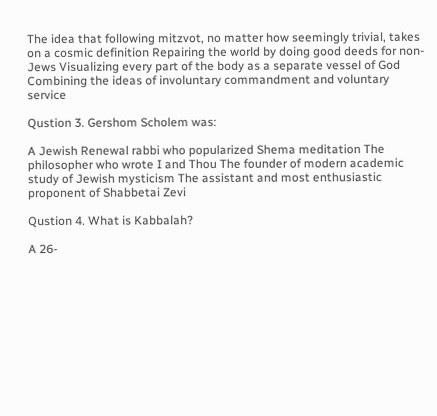The idea that following mitzvot, no matter how seemingly trivial, takes on a cosmic definition Repairing the world by doing good deeds for non-Jews Visualizing every part of the body as a separate vessel of God Combining the ideas of involuntary commandment and voluntary service

Qustion 3. Gershom Scholem was:

A Jewish Renewal rabbi who popularized Shema meditation The philosopher who wrote I and Thou The founder of modern academic study of Jewish mysticism The assistant and most enthusiastic proponent of Shabbetai Zevi

Qustion 4. What is Kabbalah?

A 26-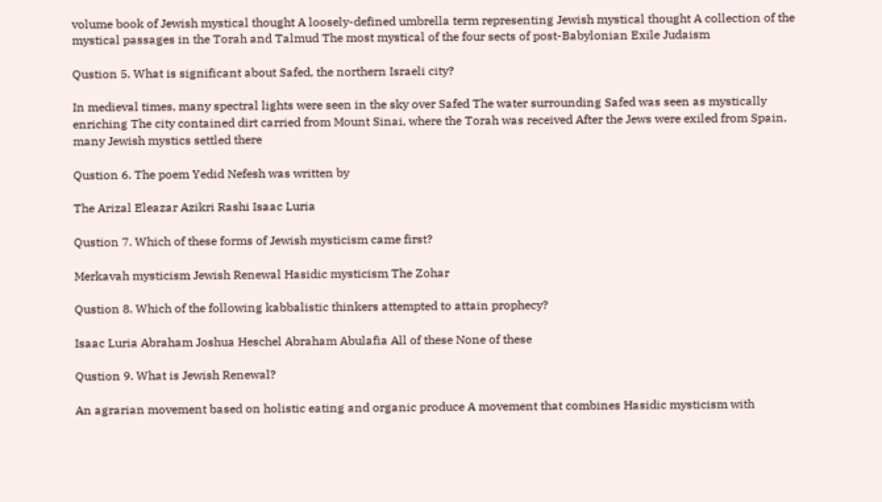volume book of Jewish mystical thought A loosely-defined umbrella term representing Jewish mystical thought A collection of the mystical passages in the Torah and Talmud The most mystical of the four sects of post-Babylonian Exile Judaism

Qustion 5. What is significant about Safed, the northern Israeli city?

In medieval times, many spectral lights were seen in the sky over Safed The water surrounding Safed was seen as mystically enriching The city contained dirt carried from Mount Sinai, where the Torah was received After the Jews were exiled from Spain, many Jewish mystics settled there

Qustion 6. The poem Yedid Nefesh was written by

The Arizal Eleazar Azikri Rashi Isaac Luria

Qustion 7. Which of these forms of Jewish mysticism came first?

Merkavah mysticism Jewish Renewal Hasidic mysticism The Zohar

Qustion 8. Which of the following kabbalistic thinkers attempted to attain prophecy?

Isaac Luria Abraham Joshua Heschel Abraham Abulafia All of these None of these

Qustion 9. What is Jewish Renewal?

An agrarian movement based on holistic eating and organic produce A movement that combines Hasidic mysticism with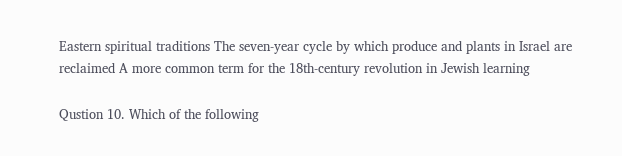Eastern spiritual traditions The seven-year cycle by which produce and plants in Israel are reclaimed A more common term for the 18th-century revolution in Jewish learning

Qustion 10. Which of the following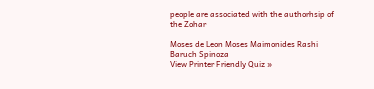people are associated with the authorhsip of the Zohar

Moses de Leon Moses Maimonides Rashi Baruch Spinoza
View Printer Friendly Quiz »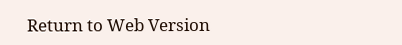Return to Web Version